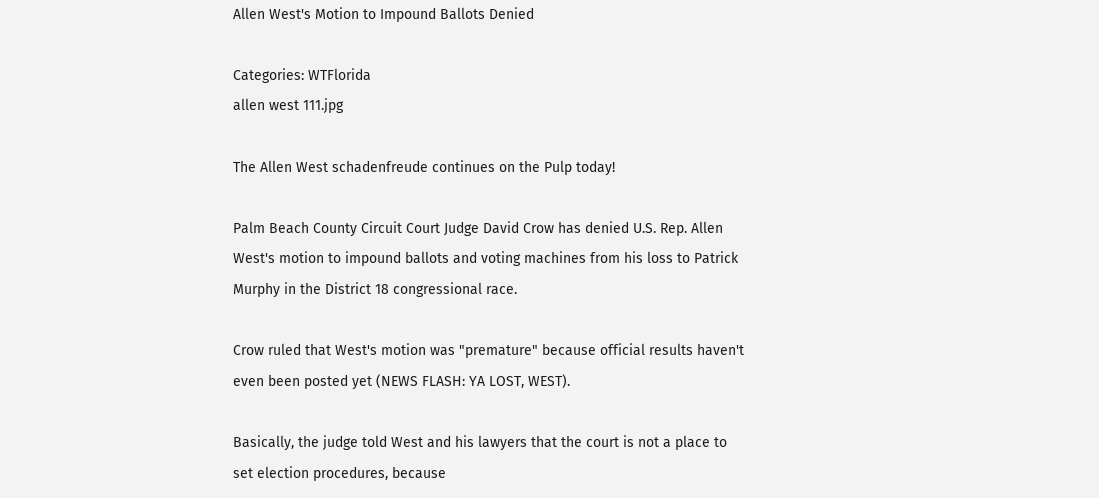Allen West's Motion to Impound Ballots Denied

Categories: WTFlorida
allen west 111.jpg

The Allen West schadenfreude continues on the Pulp today!

Palm Beach County Circuit Court Judge David Crow has denied U.S. Rep. Allen West's motion to impound ballots and voting machines from his loss to Patrick Murphy in the District 18 congressional race.

Crow ruled that West's motion was "premature" because official results haven't even been posted yet (NEWS FLASH: YA LOST, WEST).

Basically, the judge told West and his lawyers that the court is not a place to set election procedures, because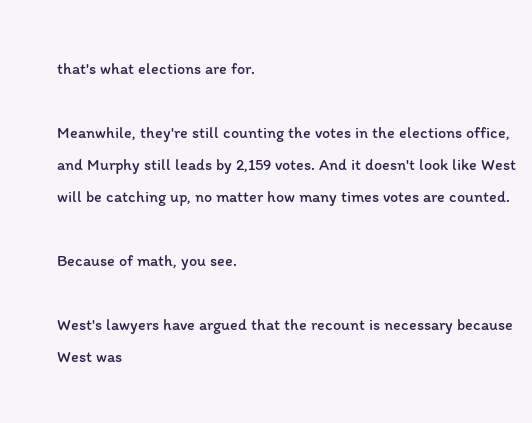that's what elections are for.

Meanwhile, they're still counting the votes in the elections office, and Murphy still leads by 2,159 votes. And it doesn't look like West will be catching up, no matter how many times votes are counted.

Because of math, you see.

West's lawyers have argued that the recount is necessary because West was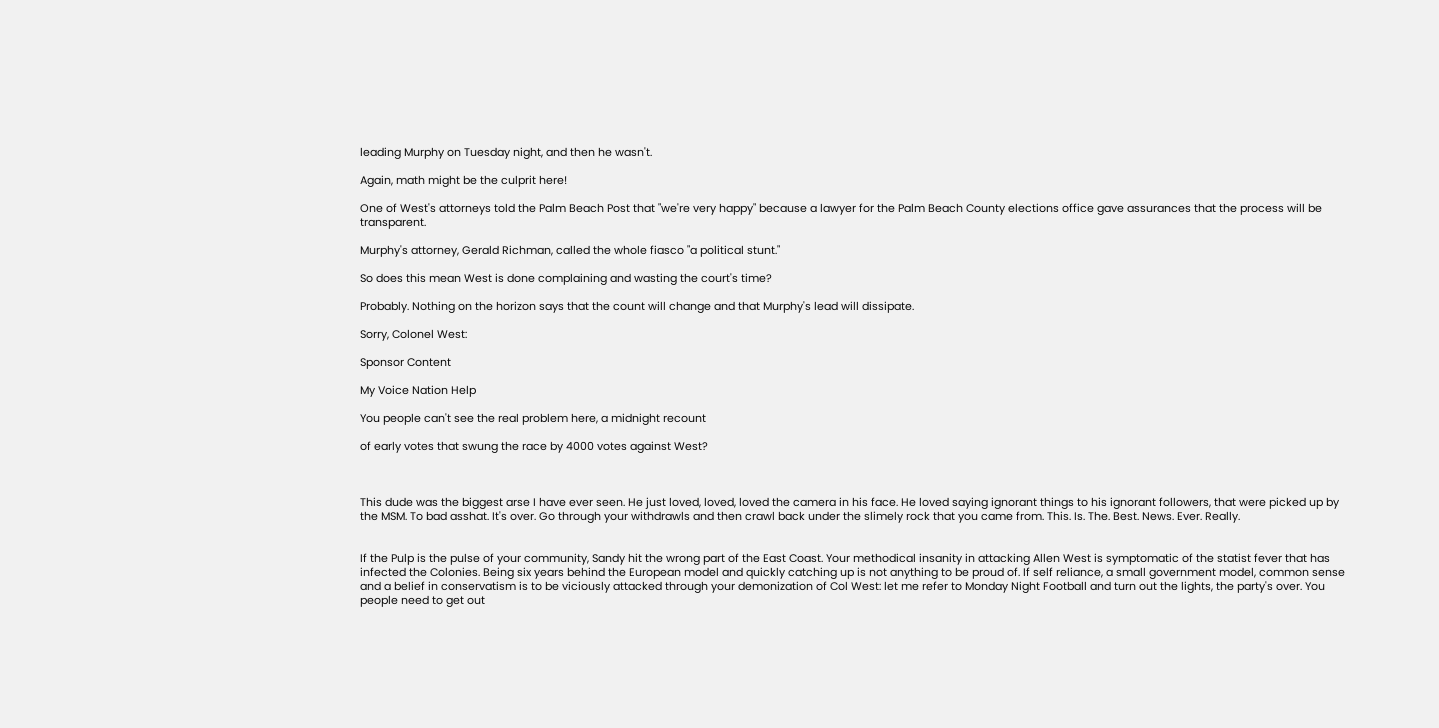leading Murphy on Tuesday night, and then he wasn't.

Again, math might be the culprit here!

One of West's attorneys told the Palm Beach Post that "we're very happy" because a lawyer for the Palm Beach County elections office gave assurances that the process will be transparent.

Murphy's attorney, Gerald Richman, called the whole fiasco "a political stunt."

So does this mean West is done complaining and wasting the court's time?

Probably. Nothing on the horizon says that the count will change and that Murphy's lead will dissipate.

Sorry, Colonel West:

Sponsor Content

My Voice Nation Help

You people can't see the real problem here, a midnight recount

of early votes that swung the race by 4000 votes against West?



This dude was the biggest arse I have ever seen. He just loved, loved, loved the camera in his face. He loved saying ignorant things to his ignorant followers, that were picked up by the MSM. To bad asshat. It's over. Go through your withdrawls and then crawl back under the slimely rock that you came from. This. Is. The. Best. News. Ever. Really.


If the Pulp is the pulse of your community, Sandy hit the wrong part of the East Coast. Your methodical insanity in attacking Allen West is symptomatic of the statist fever that has infected the Colonies. Being six years behind the European model and quickly catching up is not anything to be proud of. If self reliance, a small government model, common sense and a belief in conservatism is to be viciously attacked through your demonization of Col West: let me refer to Monday Night Football and turn out the lights, the party's over. You people need to get out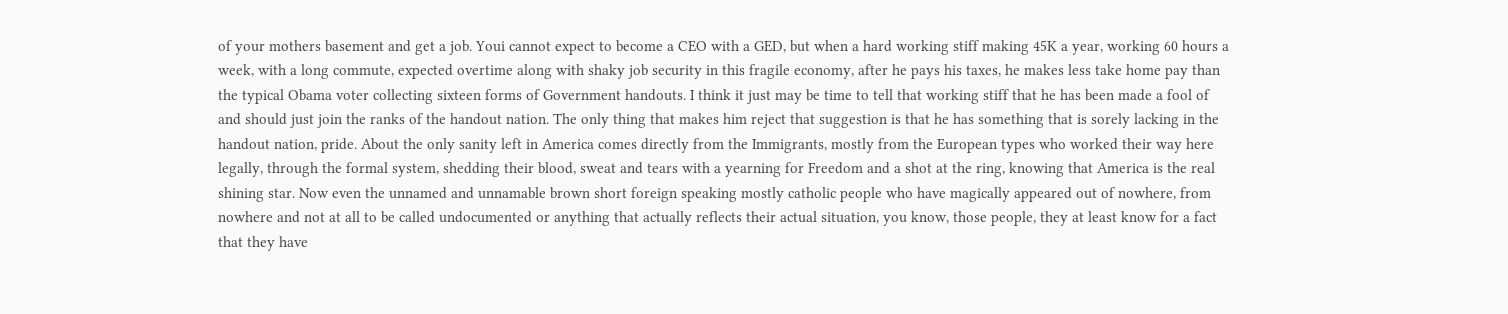of your mothers basement and get a job. Youi cannot expect to become a CEO with a GED, but when a hard working stiff making 45K a year, working 60 hours a week, with a long commute, expected overtime along with shaky job security in this fragile economy, after he pays his taxes, he makes less take home pay than the typical Obama voter collecting sixteen forms of Government handouts. I think it just may be time to tell that working stiff that he has been made a fool of and should just join the ranks of the handout nation. The only thing that makes him reject that suggestion is that he has something that is sorely lacking in the handout nation, pride. About the only sanity left in America comes directly from the Immigrants, mostly from the European types who worked their way here legally, through the formal system, shedding their blood, sweat and tears with a yearning for Freedom and a shot at the ring, knowing that America is the real shining star. Now even the unnamed and unnamable brown short foreign speaking mostly catholic people who have magically appeared out of nowhere, from nowhere and not at all to be called undocumented or anything that actually reflects their actual situation, you know, those people, they at least know for a fact that they have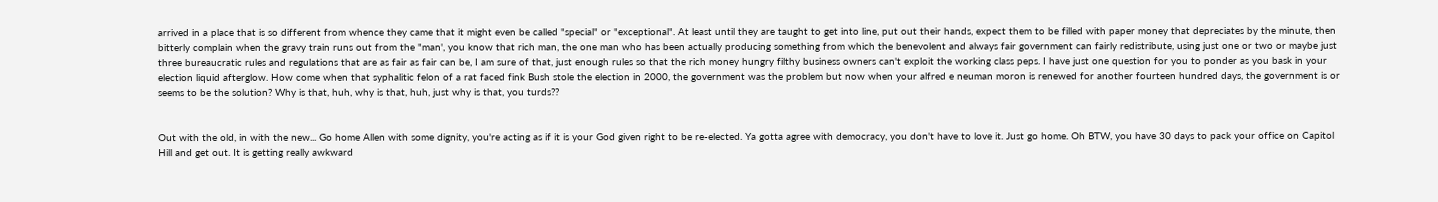arrived in a place that is so different from whence they came that it might even be called "special" or "exceptional". At least until they are taught to get into line, put out their hands, expect them to be filled with paper money that depreciates by the minute, then bitterly complain when the gravy train runs out from the "man', you know that rich man, the one man who has been actually producing something from which the benevolent and always fair government can fairly redistribute, using just one or two or maybe just three bureaucratic rules and regulations that are as fair as fair can be, I am sure of that, just enough rules so that the rich money hungry filthy business owners can't exploit the working class peps. I have just one question for you to ponder as you bask in your election liquid afterglow. How come when that syphalitic felon of a rat faced fink Bush stole the election in 2000, the government was the problem but now when your alfred e neuman moron is renewed for another fourteen hundred days, the government is or seems to be the solution? Why is that, huh, why is that, huh, just why is that, you turds??


Out with the old, in with the new... Go home Allen with some dignity, you're acting as if it is your God given right to be re-elected. Ya gotta agree with democracy, you don't have to love it. Just go home. Oh BTW, you have 30 days to pack your office on Capitol Hill and get out. It is getting really awkward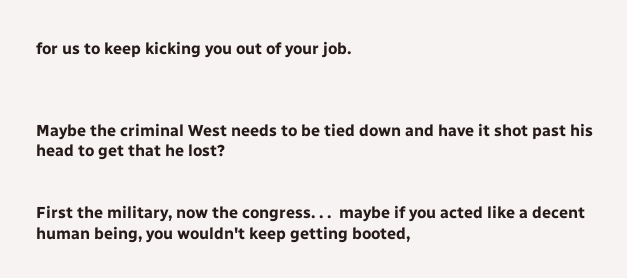for us to keep kicking you out of your job.



Maybe the criminal West needs to be tied down and have it shot past his head to get that he lost?


First the military, now the congress. . .  maybe if you acted like a decent human being, you wouldn't keep getting booted,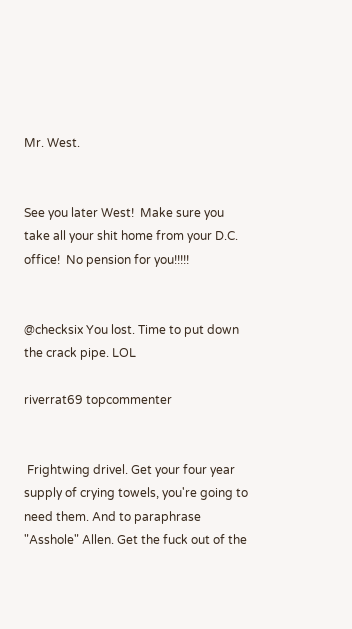Mr. West.


See you later West!  Make sure you take all your shit home from your D.C. office!  No pension for you!!!!!


@checksix You lost. Time to put down the crack pipe. LOL

riverrat69 topcommenter


 Frightwing drivel. Get your four year supply of crying towels, you're going to need them. And to paraphrase "Asshole" Allen. Get the fuck out of the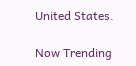United States.

Now Trending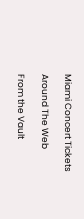Miami Concert Tickets

Around The Web

From the Vault